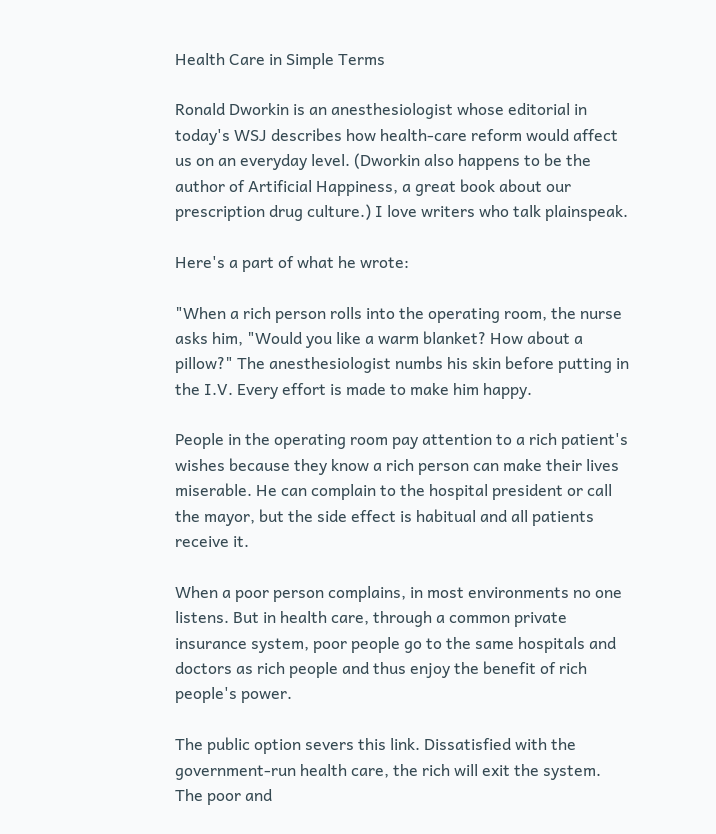Health Care in Simple Terms

Ronald Dworkin is an anesthesiologist whose editorial in today's WSJ describes how health-care reform would affect us on an everyday level. (Dworkin also happens to be the author of Artificial Happiness, a great book about our prescription drug culture.) I love writers who talk plainspeak.

Here's a part of what he wrote:

"When a rich person rolls into the operating room, the nurse asks him, "Would you like a warm blanket? How about a pillow?" The anesthesiologist numbs his skin before putting in the I.V. Every effort is made to make him happy.

People in the operating room pay attention to a rich patient's wishes because they know a rich person can make their lives miserable. He can complain to the hospital president or call the mayor, but the side effect is habitual and all patients receive it.

When a poor person complains, in most environments no one listens. But in health care, through a common private insurance system, poor people go to the same hospitals and doctors as rich people and thus enjoy the benefit of rich people's power.

The public option severs this link. Dissatisfied with the government-run health care, the rich will exit the system. The poor and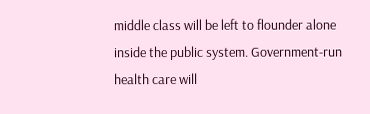middle class will be left to flounder alone inside the public system. Government-run health care will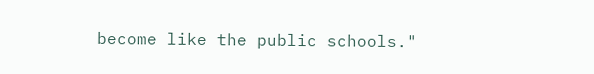become like the public schools."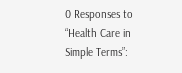0 Responses to “Health Care in Simple Terms”: